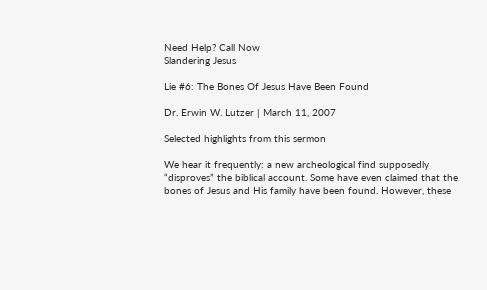Need Help? Call Now
Slandering Jesus

Lie #6: The Bones Of Jesus Have Been Found

Dr. Erwin W. Lutzer | March 11, 2007

Selected highlights from this sermon

We hear it frequently: a new archeological find supposedly “disproves” the biblical account. Some have even claimed that the bones of Jesus and His family have been found. However, these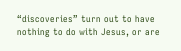“discoveries” turn out to have nothing to do with Jesus, or are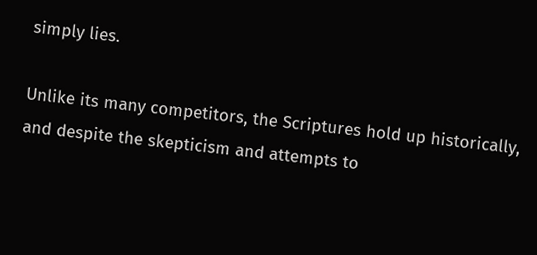simply lies.

Unlike its many competitors, the Scriptures hold up historically, and despite the skepticism and attempts to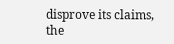disprove its claims, the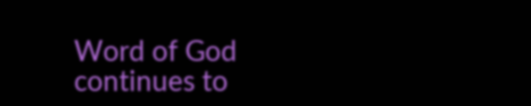Word of God continues to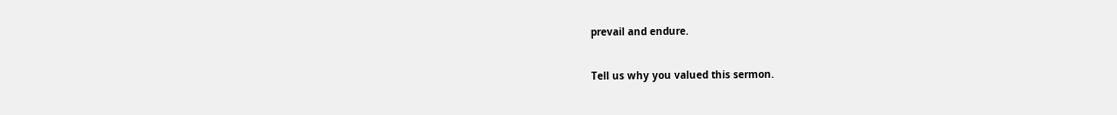prevail and endure.

Tell us why you valued this sermon.